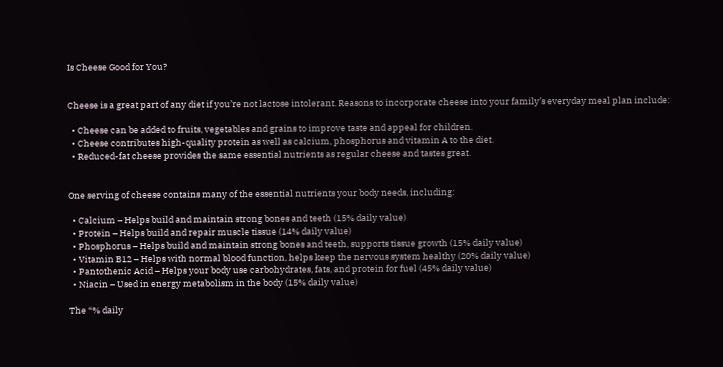Is Cheese Good for You?


Cheese is a great part of any diet if you’re not lactose intolerant. Reasons to incorporate cheese into your family’s everyday meal plan include:

  • Cheese can be added to fruits, vegetables and grains to improve taste and appeal for children.
  • Cheese contributes high-quality protein as well as calcium, phosphorus and vitamin A to the diet.
  • Reduced-fat cheese provides the same essential nutrients as regular cheese and tastes great.


One serving of cheese contains many of the essential nutrients your body needs, including:

  • Calcium – Helps build and maintain strong bones and teeth (15% daily value)
  • Protein – Helps build and repair muscle tissue (14% daily value)
  • Phosphorus – Helps build and maintain strong bones and teeth, supports tissue growth (15% daily value)
  • Vitamin B12 – Helps with normal blood function, helps keep the nervous system healthy (20% daily value)
  • Pantothenic Acid – Helps your body use carbohydrates, fats, and protein for fuel (45% daily value)
  • Niacin – Used in energy metabolism in the body (15% daily value)

The “% daily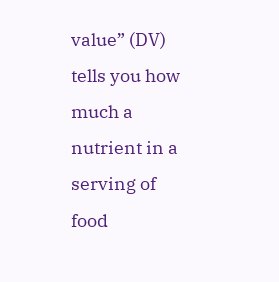value” (DV) tells you how much a nutrient in a serving of food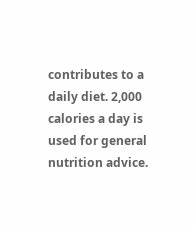contributes to a daily diet. 2,000 calories a day is used for general nutrition advice.